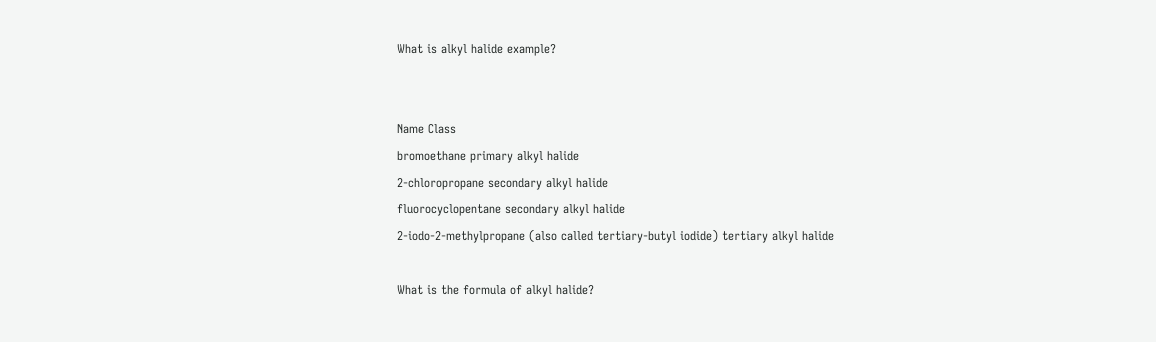What is alkyl halide example?


Name Class
bromoethane primary alkyl halide
2-chloropropane secondary alkyl halide
fluorocyclopentane secondary alkyl halide
2-iodo-2-methylpropane (also called tertiary-butyl iodide) tertiary alkyl halide

What is the formula of alkyl halide?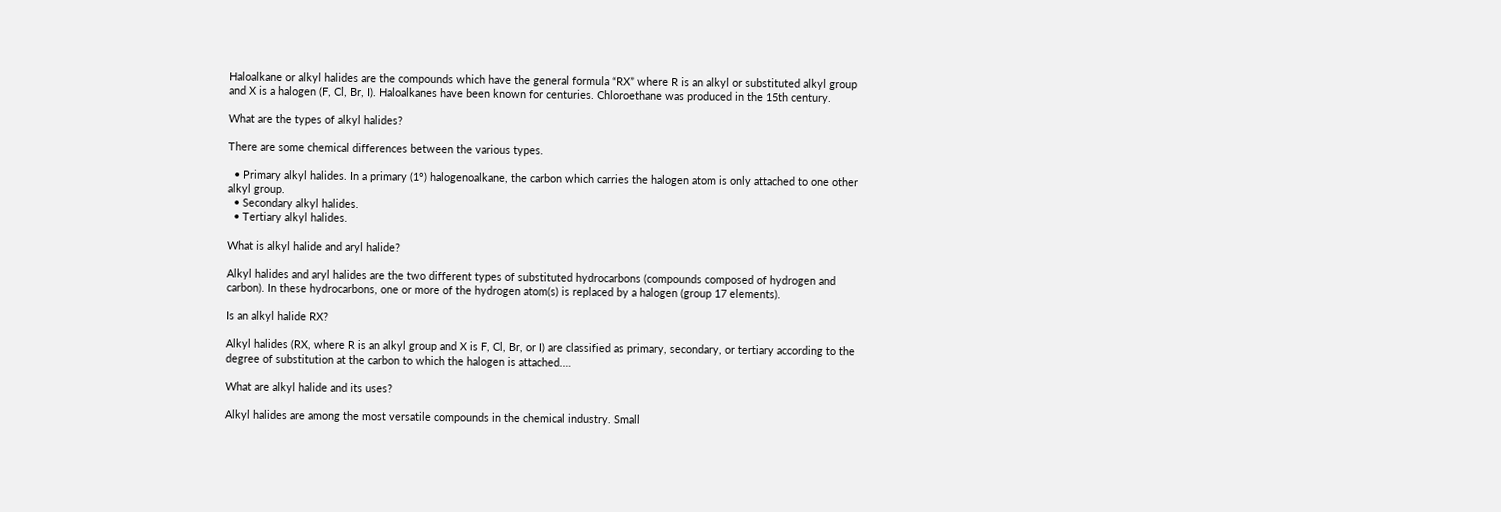Haloalkane or alkyl halides are the compounds which have the general formula “RX” where R is an alkyl or substituted alkyl group and X is a halogen (F, Cl, Br, I). Haloalkanes have been known for centuries. Chloroethane was produced in the 15th century.

What are the types of alkyl halides?

There are some chemical differences between the various types.

  • Primary alkyl halides. In a primary (1°) halogenoalkane, the carbon which carries the halogen atom is only attached to one other alkyl group.
  • Secondary alkyl halides.
  • Tertiary alkyl halides.

What is alkyl halide and aryl halide?

Alkyl halides and aryl halides are the two different types of substituted hydrocarbons (compounds composed of hydrogen and carbon). In these hydrocarbons, one or more of the hydrogen atom(s) is replaced by a halogen (group 17 elements).

Is an alkyl halide RX?

Alkyl halides (RX, where R is an alkyl group and X is F, Cl, Br, or I) are classified as primary, secondary, or tertiary according to the degree of substitution at the carbon to which the halogen is attached.…

What are alkyl halide and its uses?

Alkyl halides are among the most versatile compounds in the chemical industry. Small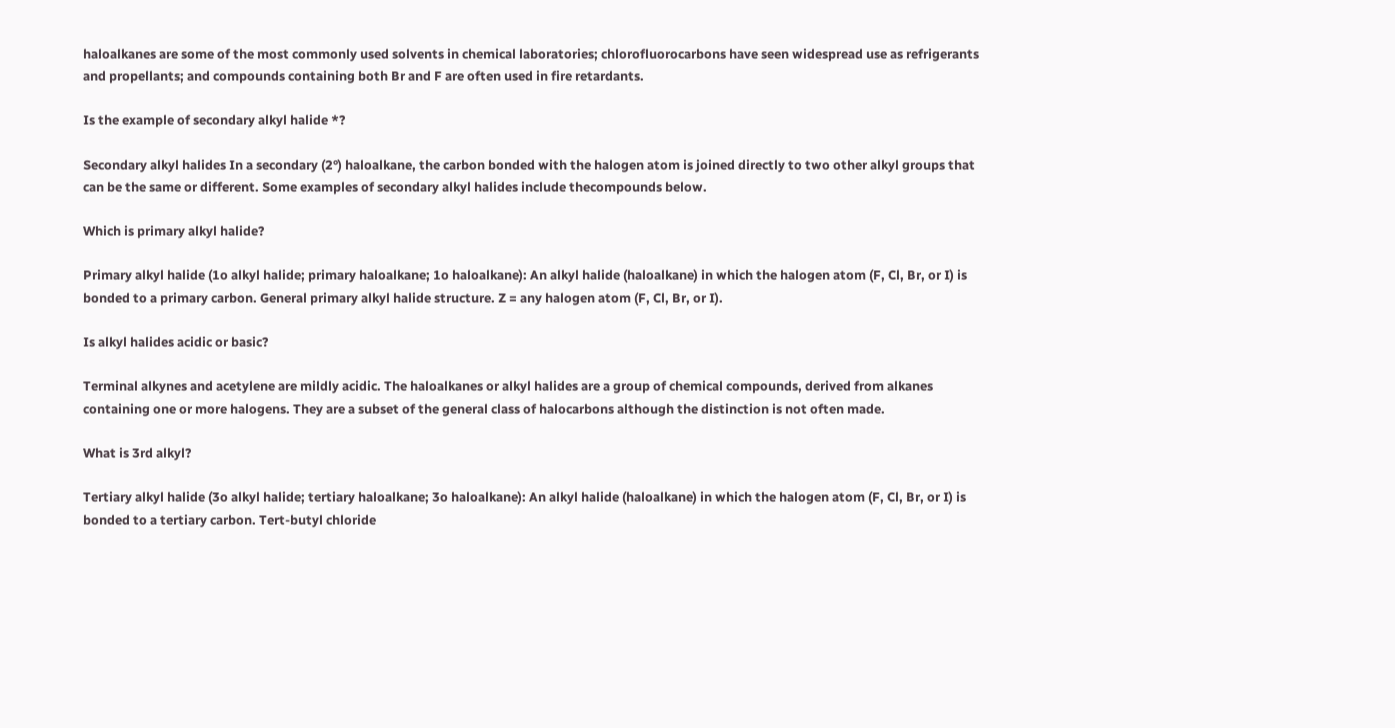haloalkanes are some of the most commonly used solvents in chemical laboratories; chlorofluorocarbons have seen widespread use as refrigerants and propellants; and compounds containing both Br and F are often used in fire retardants.

Is the example of secondary alkyl halide *?

Secondary alkyl halides In a secondary (2°) haloalkane, the carbon bonded with the halogen atom is joined directly to two other alkyl groups that can be the same or different. Some examples of secondary alkyl halides include thecompounds below.

Which is primary alkyl halide?

Primary alkyl halide (1o alkyl halide; primary haloalkane; 1o haloalkane): An alkyl halide (haloalkane) in which the halogen atom (F, Cl, Br, or I) is bonded to a primary carbon. General primary alkyl halide structure. Z = any halogen atom (F, Cl, Br, or I).

Is alkyl halides acidic or basic?

Terminal alkynes and acetylene are mildly acidic. The haloalkanes or alkyl halides are a group of chemical compounds, derived from alkanes containing one or more halogens. They are a subset of the general class of halocarbons although the distinction is not often made.

What is 3rd alkyl?

Tertiary alkyl halide (3o alkyl halide; tertiary haloalkane; 3o haloalkane): An alkyl halide (haloalkane) in which the halogen atom (F, Cl, Br, or I) is bonded to a tertiary carbon. Tert-butyl chloride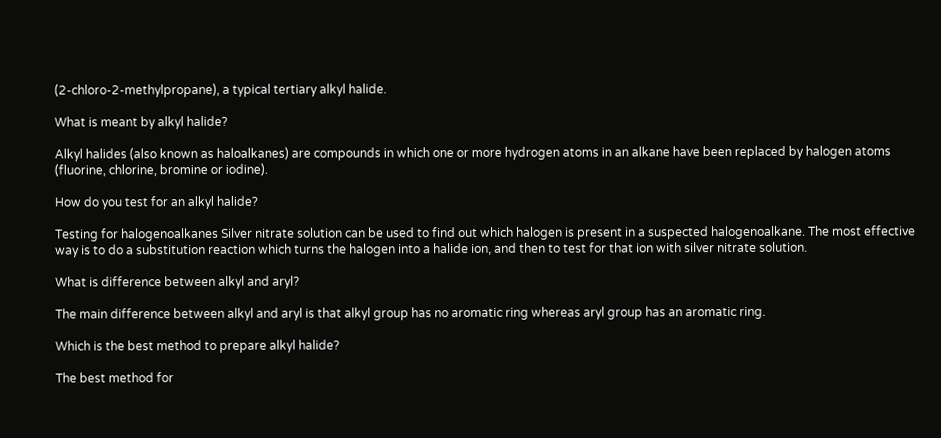(2-chloro-2-methylpropane), a typical tertiary alkyl halide.

What is meant by alkyl halide?

Alkyl halides (also known as haloalkanes) are compounds in which one or more hydrogen atoms in an alkane have been replaced by halogen atoms (fluorine, chlorine, bromine or iodine).

How do you test for an alkyl halide?

Testing for halogenoalkanes Silver nitrate solution can be used to find out which halogen is present in a suspected halogenoalkane. The most effective way is to do a substitution reaction which turns the halogen into a halide ion, and then to test for that ion with silver nitrate solution.

What is difference between alkyl and aryl?

The main difference between alkyl and aryl is that alkyl group has no aromatic ring whereas aryl group has an aromatic ring.

Which is the best method to prepare alkyl halide?

The best method for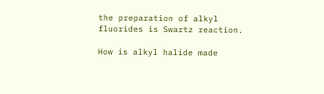the preparation of alkyl fluorides is Swartz reaction.

How is alkyl halide made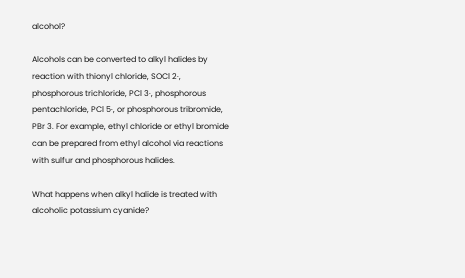alcohol?

Alcohols can be converted to alkyl halides by reaction with thionyl chloride, SOCl 2·, phosphorous trichloride, PCl 3·, phosphorous pentachloride, PCl 5·, or phosphorous tribromide, PBr 3. For example, ethyl chloride or ethyl bromide can be prepared from ethyl alcohol via reactions with sulfur and phosphorous halides.

What happens when alkyl halide is treated with alcoholic potassium cyanide?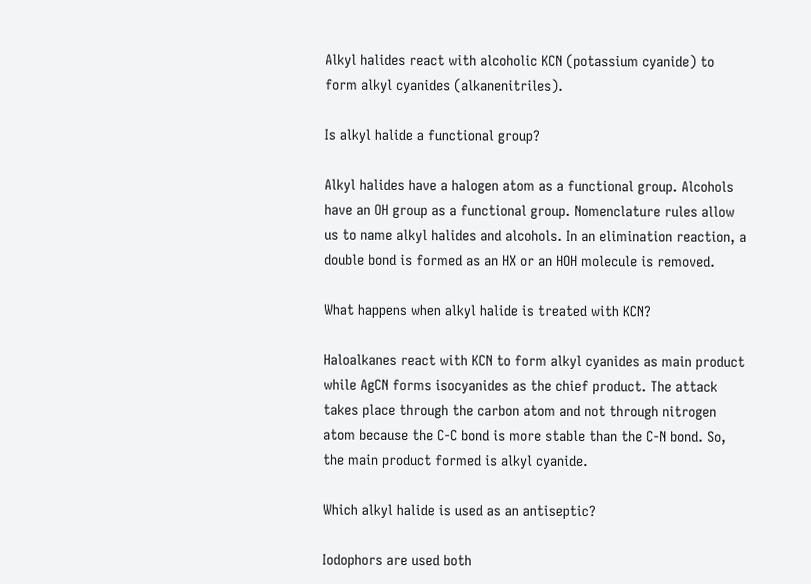Alkyl halides react with alcoholic KCN (potassium cyanide) to form alkyl cyanides (alkanenitriles).

Is alkyl halide a functional group?

Alkyl halides have a halogen atom as a functional group. Alcohols have an OH group as a functional group. Nomenclature rules allow us to name alkyl halides and alcohols. In an elimination reaction, a double bond is formed as an HX or an HOH molecule is removed.

What happens when alkyl halide is treated with KCN?

Haloalkanes react with KCN to form alkyl cyanides as main product while AgCN forms isocyanides as the chief product. The attack takes place through the carbon atom and not through nitrogen atom because the C-C bond is more stable than the C-N bond. So, the main product formed is alkyl cyanide.

Which alkyl halide is used as an antiseptic?

Iodophors are used both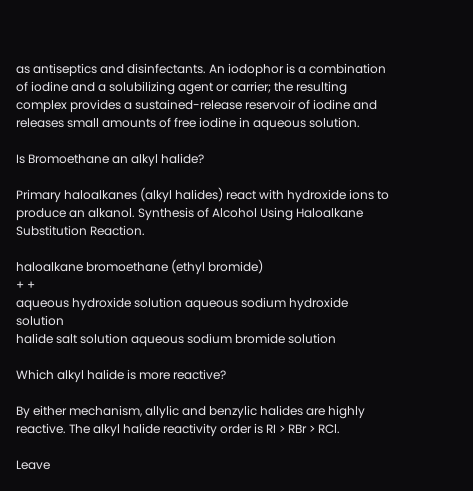as antiseptics and disinfectants. An iodophor is a combination of iodine and a solubilizing agent or carrier; the resulting complex provides a sustained-release reservoir of iodine and releases small amounts of free iodine in aqueous solution.

Is Bromoethane an alkyl halide?

Primary haloalkanes (alkyl halides) react with hydroxide ions to produce an alkanol. Synthesis of Alcohol Using Haloalkane Substitution Reaction.

haloalkane bromoethane (ethyl bromide)
+ +
aqueous hydroxide solution aqueous sodium hydroxide solution
halide salt solution aqueous sodium bromide solution

Which alkyl halide is more reactive?

By either mechanism, allylic and benzylic halides are highly reactive. The alkyl halide reactivity order is RI > RBr > RCl.

Leave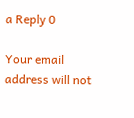a Reply 0

Your email address will not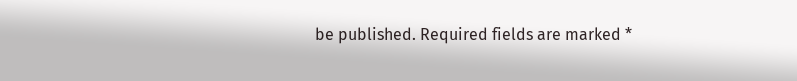be published. Required fields are marked *